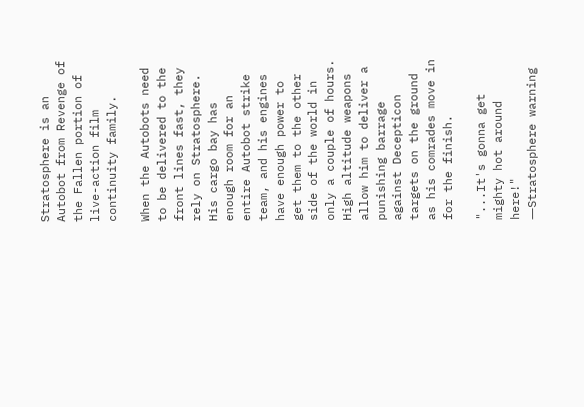Stratosphere is an Autobot from Revenge of the Fallen portion of live-action film continuity family.

When the Autobots need to be delivered to the front lines fast, they rely on Stratosphere. His cargo bay has enough room for an entire Autobot strike team, and his engines have enough power to get them to the other side of the world in only a couple of hours. High altitude weapons allow him to deliver a punishing barrage against Decepticon targets on the ground as his comrades move in for the finish.

"...It's gonna get mighty hot around here!"
―Stratosphere warning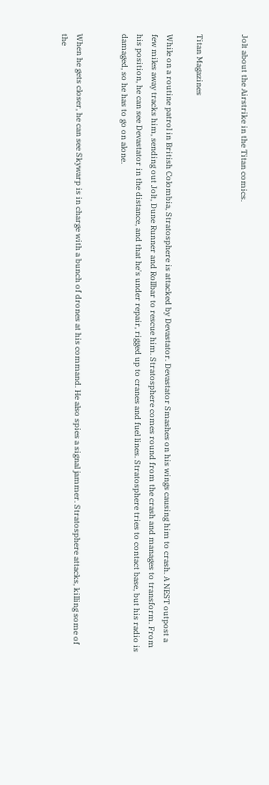Jolt about the Airstrike in the Titan comics.


Titan Magazines

While on a routine patrol in British Colombia, Stratosphere is attacked by Devastator. Devastator Smashes on his wings causing him to crash. A NEST outpost a few miles away tracks him, sending out Jolt, Dune Runner and Rollbar to rescue him. Stratosphere comes round from the crash and manages to transform. From his position, he can see Devastator in the distance, and that he's under repair, rigged up to cranes and fuel lines. Stratosphere tries to contact base, but his radio is damaged, so he has to go on alone.


When he gets closer, he can see Skywarp is in charge with a bunch of drones at his command. He also spies a signal jammer. Stratosphere attacks, killing some of the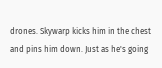drones. Skywarp kicks him in the chest and pins him down. Just as he's going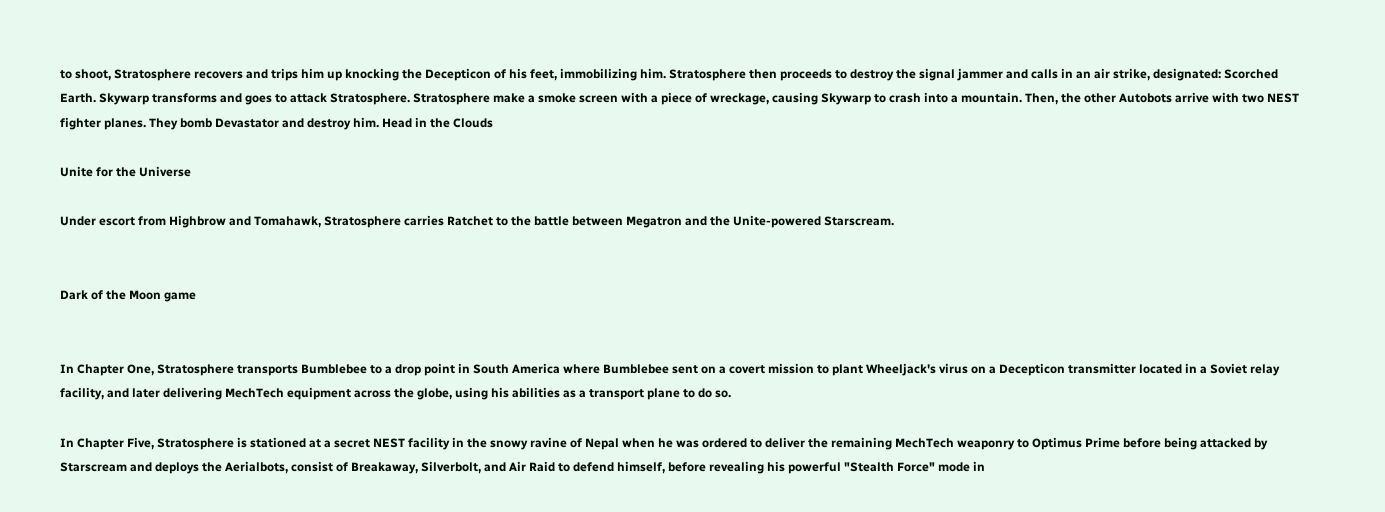to shoot, Stratosphere recovers and trips him up knocking the Decepticon of his feet, immobilizing him. Stratosphere then proceeds to destroy the signal jammer and calls in an air strike, designated: Scorched Earth. Skywarp transforms and goes to attack Stratosphere. Stratosphere make a smoke screen with a piece of wreckage, causing Skywarp to crash into a mountain. Then, the other Autobots arrive with two NEST fighter planes. They bomb Devastator and destroy him. Head in the Clouds

Unite for the Universe

Under escort from Highbrow and Tomahawk, Stratosphere carries Ratchet to the battle between Megatron and the Unite-powered Starscream.


Dark of the Moon game


In Chapter One, Stratosphere transports Bumblebee to a drop point in South America where Bumblebee sent on a covert mission to plant Wheeljack's virus on a Decepticon transmitter located in a Soviet relay facility, and later delivering MechTech equipment across the globe, using his abilities as a transport plane to do so.

In Chapter Five, Stratosphere is stationed at a secret NEST facility in the snowy ravine of Nepal when he was ordered to deliver the remaining MechTech weaponry to Optimus Prime before being attacked by Starscream and deploys the Aerialbots, consist of Breakaway, Silverbolt, and Air Raid to defend himself, before revealing his powerful "Stealth Force" mode in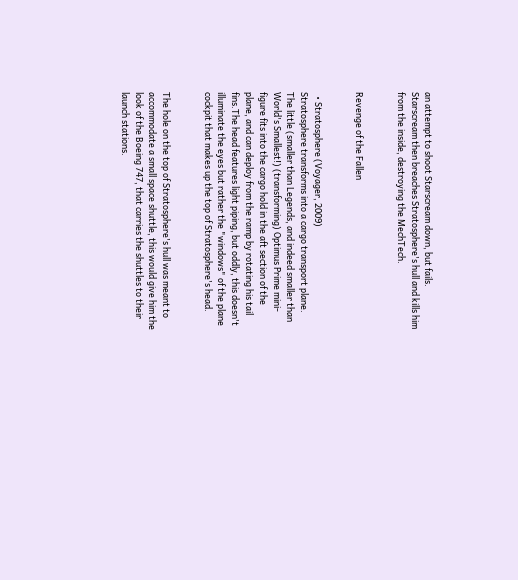an attempt to shoot Starscream down, but fails. Starscream then breaches Stratosphere's hull and kills him from the inside, destroying the MechTech.


Revenge of the Fallen


  • Stratosphere (Voyager, 2009)
Stratosphere transforms into a cargo transport plane. The little (smaller than Legends, and indeed smaller than World's Smallest!) (transforming) Optimus Prime mini-figure fits into the cargo hold in the aft section of the plane, and can deploy from the ramp by rotating his tail fins.The head features light piping, but oddly, this doesn't illuminate the eyes but rather the "windows" of the plane cockpit that makes up the top of Stratosphere's head.


The hole on the top of Stratosphere's hull was meant to accommodate a small space shuttle, this would give him the look of the Boeing 747, that carries the shuttles to their launch stations.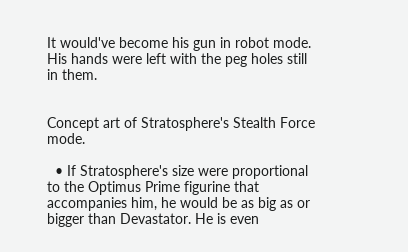It would've become his gun in robot mode. His hands were left with the peg holes still in them.


Concept art of Stratosphere's Stealth Force mode.

  • If Stratosphere's size were proportional to the Optimus Prime figurine that accompanies him, he would be as big as or bigger than Devastator. He is even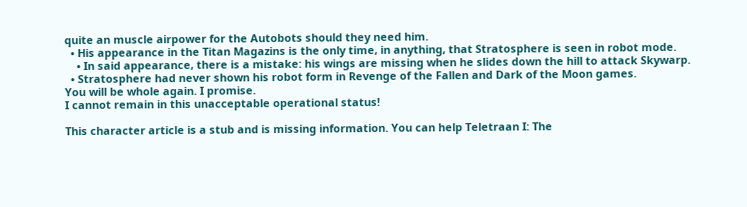quite an muscle airpower for the Autobots should they need him.
  • His appearance in the Titan Magazins is the only time, in anything, that Stratosphere is seen in robot mode.
    • In said appearance, there is a mistake: his wings are missing when he slides down the hill to attack Skywarp.
  • Stratosphere had never shown his robot form in Revenge of the Fallen and Dark of the Moon games.
You will be whole again. I promise.
I cannot remain in this unacceptable operational status!

This character article is a stub and is missing information. You can help Teletraan I: The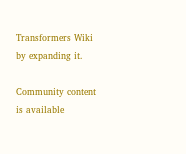Transformers Wiki by expanding it.

Community content is available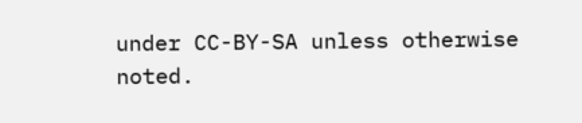under CC-BY-SA unless otherwise noted.